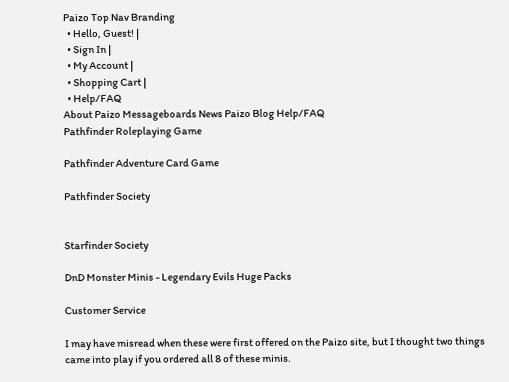Paizo Top Nav Branding
  • Hello, Guest! |
  • Sign In |
  • My Account |
  • Shopping Cart |
  • Help/FAQ
About Paizo Messageboards News Paizo Blog Help/FAQ
Pathfinder Roleplaying Game

Pathfinder Adventure Card Game

Pathfinder Society


Starfinder Society

DnD Monster Minis - Legendary Evils Huge Packs

Customer Service

I may have misread when these were first offered on the Paizo site, but I thought two things came into play if you ordered all 8 of these minis.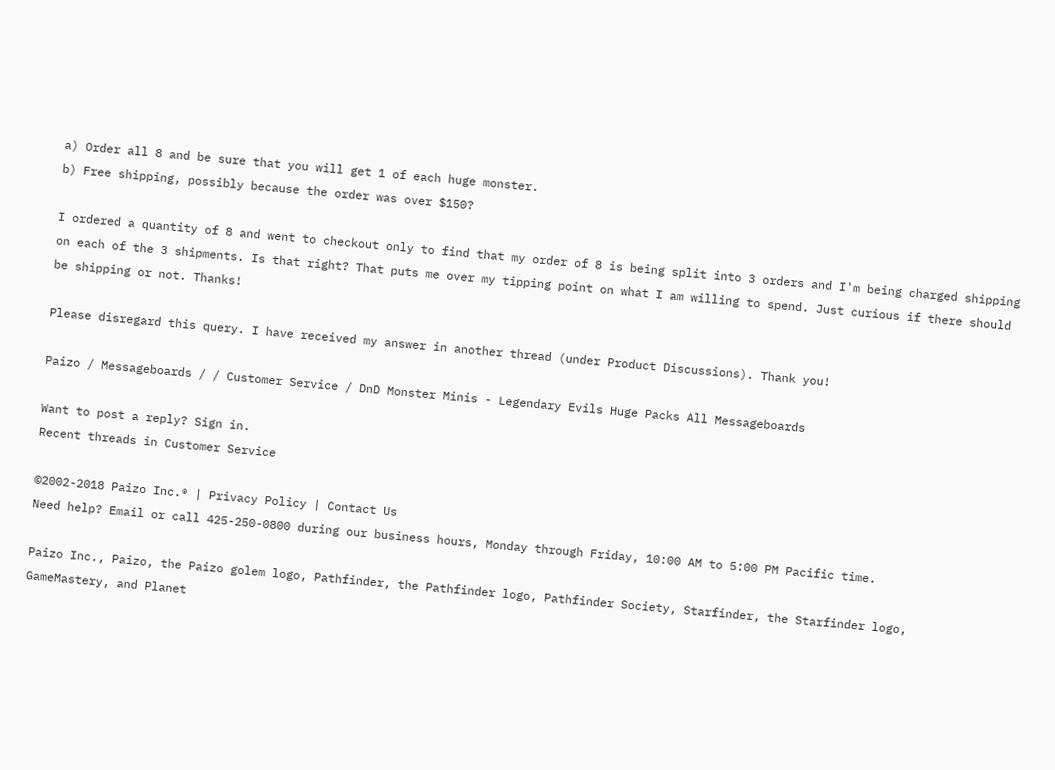a) Order all 8 and be sure that you will get 1 of each huge monster.
b) Free shipping, possibly because the order was over $150?

I ordered a quantity of 8 and went to checkout only to find that my order of 8 is being split into 3 orders and I'm being charged shipping on each of the 3 shipments. Is that right? That puts me over my tipping point on what I am willing to spend. Just curious if there should be shipping or not. Thanks!

Please disregard this query. I have received my answer in another thread (under Product Discussions). Thank you!

Paizo / Messageboards / / Customer Service / DnD Monster Minis - Legendary Evils Huge Packs All Messageboards

Want to post a reply? Sign in.
Recent threads in Customer Service

©2002-2018 Paizo Inc.® | Privacy Policy | Contact Us
Need help? Email or call 425-250-0800 during our business hours, Monday through Friday, 10:00 AM to 5:00 PM Pacific time.

Paizo Inc., Paizo, the Paizo golem logo, Pathfinder, the Pathfinder logo, Pathfinder Society, Starfinder, the Starfinder logo, GameMastery, and Planet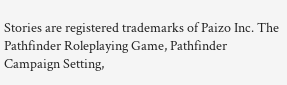Stories are registered trademarks of Paizo Inc. The Pathfinder Roleplaying Game, Pathfinder Campaign Setting,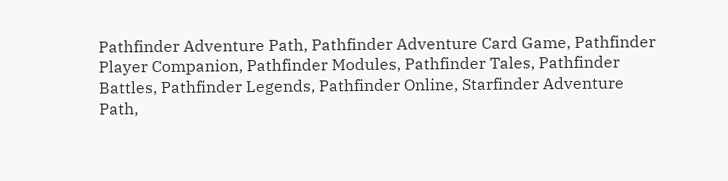Pathfinder Adventure Path, Pathfinder Adventure Card Game, Pathfinder Player Companion, Pathfinder Modules, Pathfinder Tales, Pathfinder Battles, Pathfinder Legends, Pathfinder Online, Starfinder Adventure Path,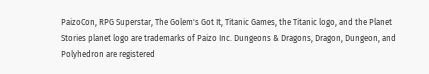PaizoCon, RPG Superstar, The Golem's Got It, Titanic Games, the Titanic logo, and the Planet Stories planet logo are trademarks of Paizo Inc. Dungeons & Dragons, Dragon, Dungeon, and Polyhedron are registered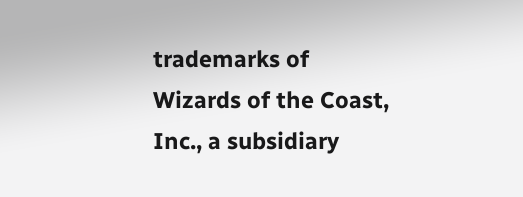trademarks of Wizards of the Coast, Inc., a subsidiary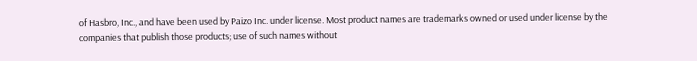of Hasbro, Inc., and have been used by Paizo Inc. under license. Most product names are trademarks owned or used under license by the companies that publish those products; use of such names without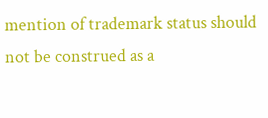mention of trademark status should not be construed as a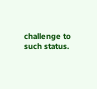challenge to such status.